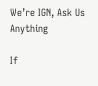We’re IGN, Ask Us Anything

If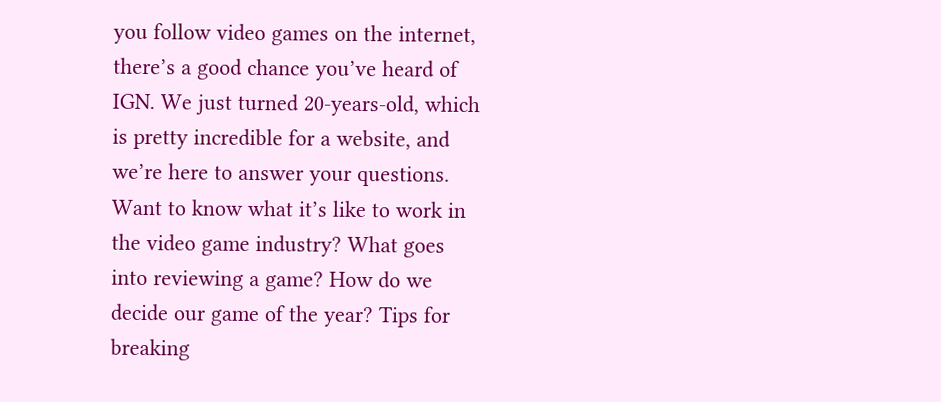you follow video games on the internet, there’s a good chance you’ve heard of IGN. We just turned 20-years-old, which is pretty incredible for a website, and we’re here to answer your questions. Want to know what it’s like to work in the video game industry? What goes into reviewing a game? How do we decide our game of the year? Tips for breaking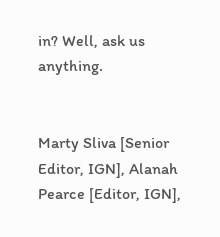in? Well, ask us anything.


Marty Sliva [Senior Editor, IGN], Alanah Pearce [Editor, IGN],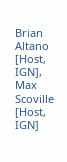Brian Altano [Host, IGN], Max Scoville [Host, IGN]